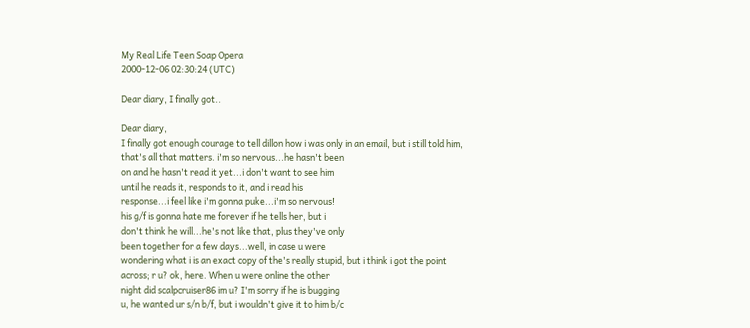My Real Life Teen Soap Opera
2000-12-06 02:30:24 (UTC)

Dear diary, I finally got..

Dear diary,
I finally got enough courage to tell dillon how i was only in an email, but i still told him,
that's all that matters. i'm so nervous...he hasn't been
on and he hasn't read it yet...i don't want to see him
until he reads it, responds to it, and i read his
response...i feel like i'm gonna puke...i'm so nervous!
his g/f is gonna hate me forever if he tells her, but i
don't think he will...he's not like that, plus they've only
been together for a few days...well, in case u were
wondering what i is an exact copy of the's really stupid, but i think i got the point
across; r u? ok, here. When u were online the other
night did scalpcruiser86 im u? I'm sorry if he is bugging
u, he wanted ur s/n b/f, but i wouldn't give it to him b/c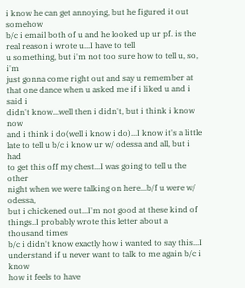i know he can get annoying, but he figured it out somehow
b/c i email both of u and he looked up ur pf. is the real reason i wrote u...I have to tell
u something, but i'm not too sure how to tell u, so, i'm
just gonna come right out and say u remember at
that one dance when u asked me if i liked u and i said i
didn't know...well then i didn't, but i think i know now
and i think i do(well i know i do)...I know it's a little
late to tell u b/c i know ur w/ odessa and all, but i had
to get this off my chest...I was going to tell u the other
night when we were talking on here...b/f u were w/ odessa,
but i chickened out...I'm not good at these kind of
things..I probably wrote this letter about a thousand times
b/c i didn't know exactly how i wanted to say this...I
understand if u never want to talk to me again b/c i know
how it feels to have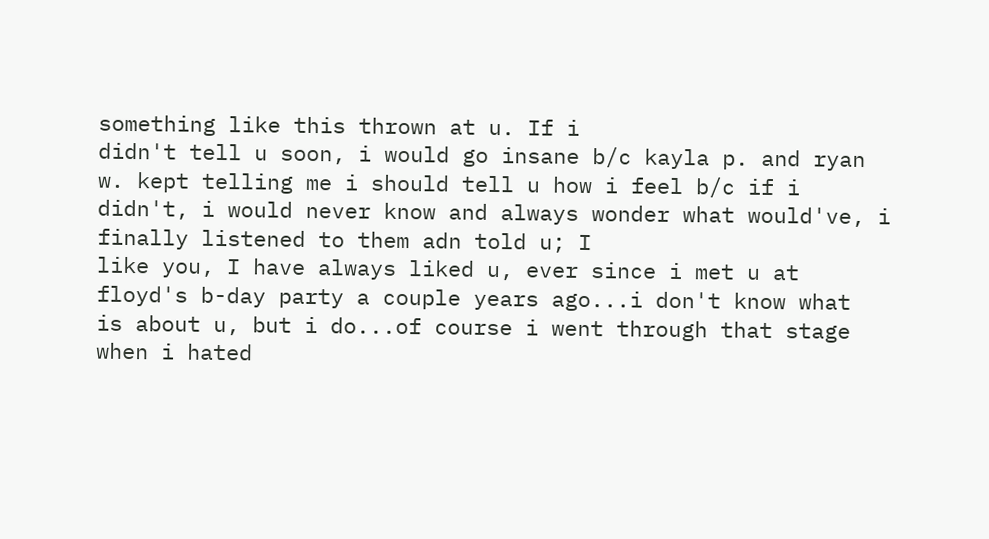something like this thrown at u. If i
didn't tell u soon, i would go insane b/c kayla p. and ryan
w. kept telling me i should tell u how i feel b/c if i
didn't, i would never know and always wonder what would've, i finally listened to them adn told u; I
like you, I have always liked u, ever since i met u at
floyd's b-day party a couple years ago...i don't know what
is about u, but i do...of course i went through that stage
when i hated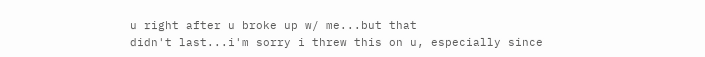u right after u broke up w/ me...but that
didn't last...i'm sorry i threw this on u, especially since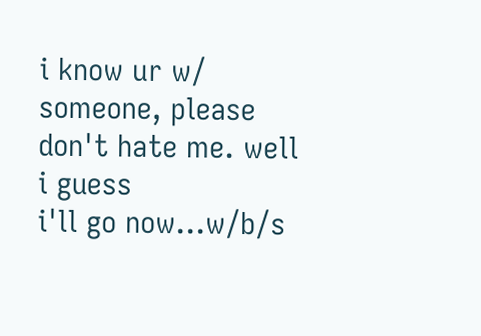i know ur w/ someone, please don't hate me. well i guess
i'll go now...w/b/s